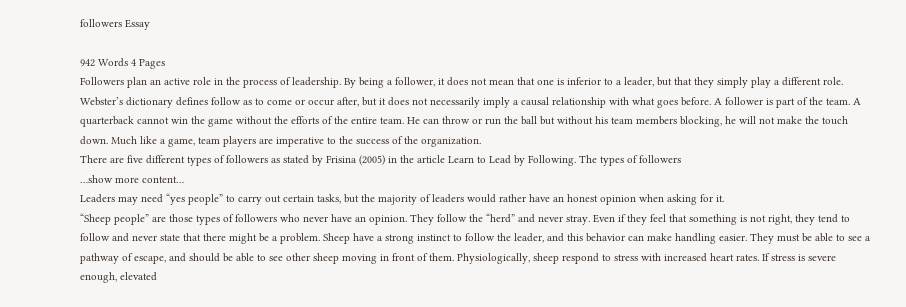followers Essay

942 Words 4 Pages
Followers plan an active role in the process of leadership. By being a follower, it does not mean that one is inferior to a leader, but that they simply play a different role. Webster’s dictionary defines follow as to come or occur after, but it does not necessarily imply a causal relationship with what goes before. A follower is part of the team. A quarterback cannot win the game without the efforts of the entire team. He can throw or run the ball but without his team members blocking, he will not make the touch down. Much like a game, team players are imperative to the success of the organization.
There are five different types of followers as stated by Frisina (2005) in the article Learn to Lead by Following. The types of followers
…show more content…
Leaders may need “yes people” to carry out certain tasks, but the majority of leaders would rather have an honest opinion when asking for it.
“Sheep people” are those types of followers who never have an opinion. They follow the “herd” and never stray. Even if they feel that something is not right, they tend to follow and never state that there might be a problem. Sheep have a strong instinct to follow the leader, and this behavior can make handling easier. They must be able to see a pathway of escape, and should be able to see other sheep moving in front of them. Physiologically, sheep respond to stress with increased heart rates. If stress is severe enough, elevated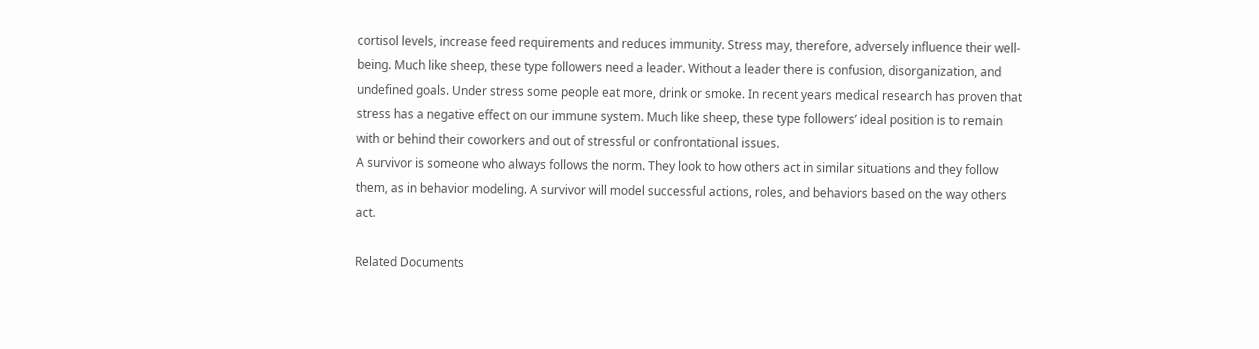cortisol levels, increase feed requirements and reduces immunity. Stress may, therefore, adversely influence their well-being. Much like sheep, these type followers need a leader. Without a leader there is confusion, disorganization, and undefined goals. Under stress some people eat more, drink or smoke. In recent years medical research has proven that stress has a negative effect on our immune system. Much like sheep, these type followers’ ideal position is to remain with or behind their coworkers and out of stressful or confrontational issues.
A survivor is someone who always follows the norm. They look to how others act in similar situations and they follow them, as in behavior modeling. A survivor will model successful actions, roles, and behaviors based on the way others act.

Related Documents